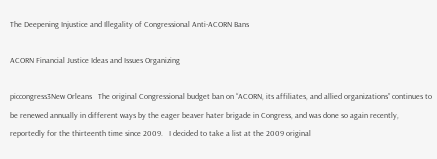The Deepening Injustice and Illegality of Congressional Anti-ACORN Bans

ACORN Financial Justice Ideas and Issues Organizing

piccongress3New Orleans   The original Congressional budget ban on “ACORN, its affiliates, and allied organizations” continues to be renewed annually in different ways by the eager beaver hater brigade in Congress, and was done so again recently, reportedly for the thirteenth time since 2009.   I decided to take a list at the 2009 original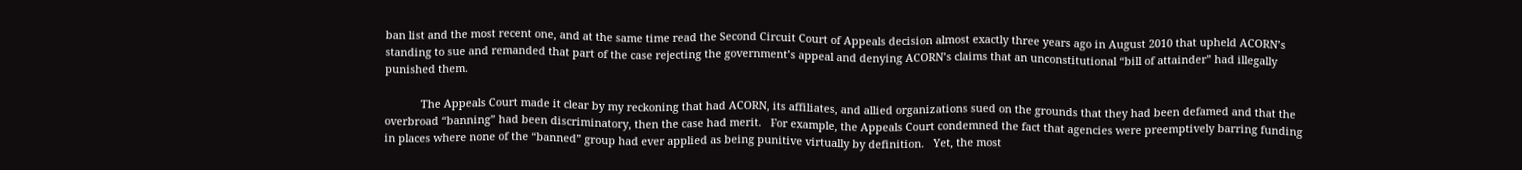ban list and the most recent one, and at the same time read the Second Circuit Court of Appeals decision almost exactly three years ago in August 2010 that upheld ACORN’s standing to sue and remanded that part of the case rejecting the government’s appeal and denying ACORN’s claims that an unconstitutional “bill of attainder” had illegally punished them.

            The Appeals Court made it clear by my reckoning that had ACORN, its affiliates, and allied organizations sued on the grounds that they had been defamed and that the overbroad “banning” had been discriminatory, then the case had merit.   For example, the Appeals Court condemned the fact that agencies were preemptively barring funding in places where none of the “banned” group had ever applied as being punitive virtually by definition.   Yet, the most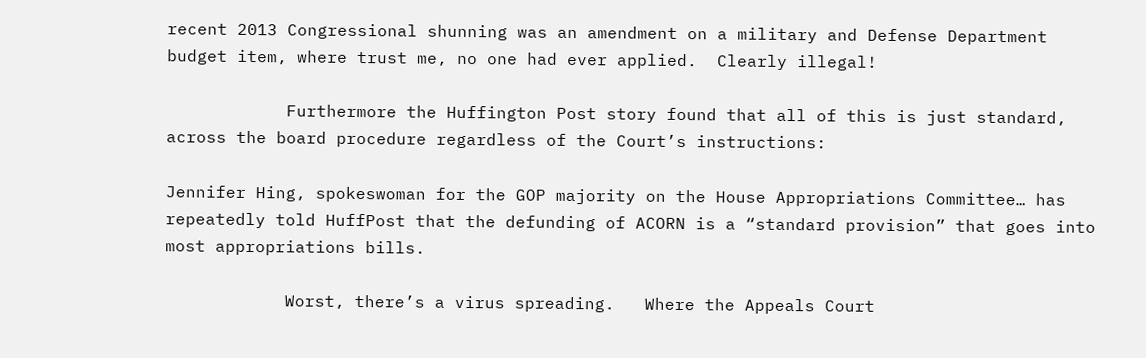recent 2013 Congressional shunning was an amendment on a military and Defense Department budget item, where trust me, no one had ever applied.  Clearly illegal!

            Furthermore the Huffington Post story found that all of this is just standard, across the board procedure regardless of the Court’s instructions:

Jennifer Hing, spokeswoman for the GOP majority on the House Appropriations Committee… has repeatedly told HuffPost that the defunding of ACORN is a “standard provision” that goes into most appropriations bills.

            Worst, there’s a virus spreading.   Where the Appeals Court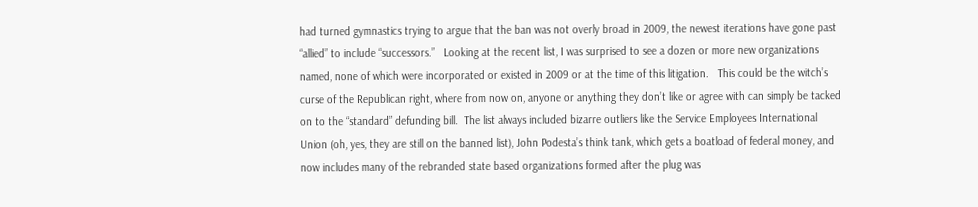had turned gymnastics trying to argue that the ban was not overly broad in 2009, the newest iterations have gone past “allied” to include “successors.”   Looking at the recent list, I was surprised to see a dozen or more new organizations named, none of which were incorporated or existed in 2009 or at the time of this litigation.   This could be the witch’s curse of the Republican right, where from now on, anyone or anything they don’t like or agree with can simply be tacked on to the “standard” defunding bill.  The list always included bizarre outliers like the Service Employees International Union (oh, yes, they are still on the banned list), John Podesta’s think tank, which gets a boatload of federal money, and now includes many of the rebranded state based organizations formed after the plug was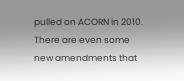pulled on ACORN in 2010.  There are even some new amendments that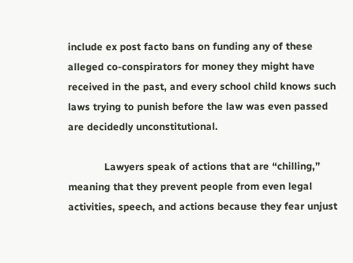include ex post facto bans on funding any of these alleged co-conspirators for money they might have received in the past, and every school child knows such laws trying to punish before the law was even passed are decidedly unconstitutional.

            Lawyers speak of actions that are “chilling,” meaning that they prevent people from even legal activities, speech, and actions because they fear unjust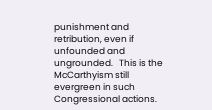punishment and retribution, even if unfounded and ungrounded.   This is the McCarthyism still evergreen in such Congressional actions.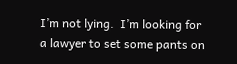I’m not lying.  I’m looking for a lawyer to set some pants on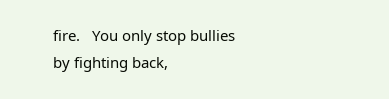fire.   You only stop bullies by fighting back,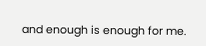and enough is enough for me.